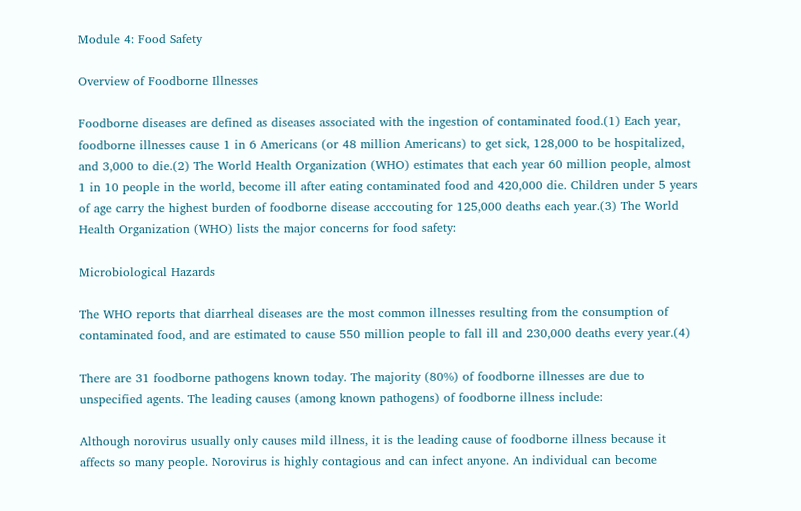Module 4: Food Safety

Overview of Foodborne Illnesses

Foodborne diseases are defined as diseases associated with the ingestion of contaminated food.(1) Each year, foodborne illnesses cause 1 in 6 Americans (or 48 million Americans) to get sick, 128,000 to be hospitalized, and 3,000 to die.(2) The World Health Organization (WHO) estimates that each year 60 million people, almost 1 in 10 people in the world, become ill after eating contaminated food and 420,000 die. Children under 5 years of age carry the highest burden of foodborne disease acccouting for 125,000 deaths each year.(3) The World Health Organization (WHO) lists the major concerns for food safety:

Microbiological Hazards

The WHO reports that diarrheal diseases are the most common illnesses resulting from the consumption of contaminated food, and are estimated to cause 550 million people to fall ill and 230,000 deaths every year.(4)

There are 31 foodborne pathogens known today. The majority (80%) of foodborne illnesses are due to unspecified agents. The leading causes (among known pathogens) of foodborne illness include:

Although norovirus usually only causes mild illness, it is the leading cause of foodborne illness because it affects so many people. Norovirus is highly contagious and can infect anyone. An individual can become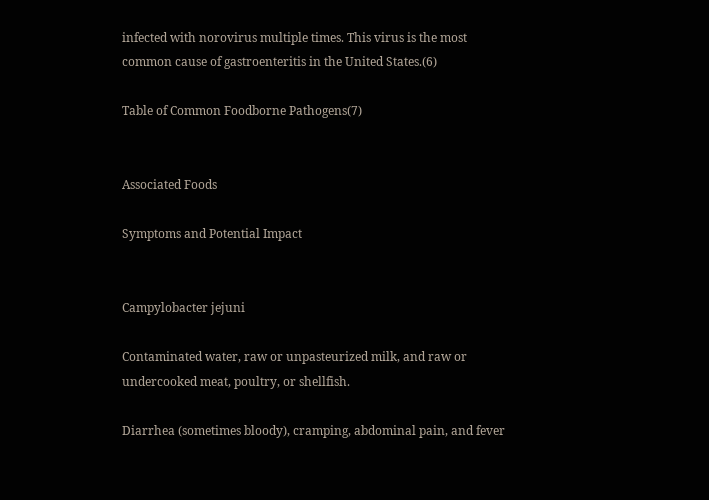infected with norovirus multiple times. This virus is the most common cause of gastroenteritis in the United States.(6)

Table of Common Foodborne Pathogens(7)


Associated Foods

Symptoms and Potential Impact


Campylobacter jejuni

Contaminated water, raw or unpasteurized milk, and raw or undercooked meat, poultry, or shellfish.

Diarrhea (sometimes bloody), cramping, abdominal pain, and fever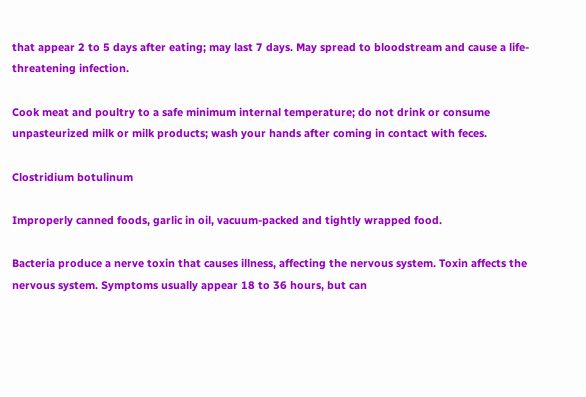that appear 2 to 5 days after eating; may last 7 days. May spread to bloodstream and cause a life- threatening infection.

Cook meat and poultry to a safe minimum internal temperature; do not drink or consume unpasteurized milk or milk products; wash your hands after coming in contact with feces.

Clostridium botulinum

Improperly canned foods, garlic in oil, vacuum-packed and tightly wrapped food.

Bacteria produce a nerve toxin that causes illness, affecting the nervous system. Toxin affects the nervous system. Symptoms usually appear 18 to 36 hours, but can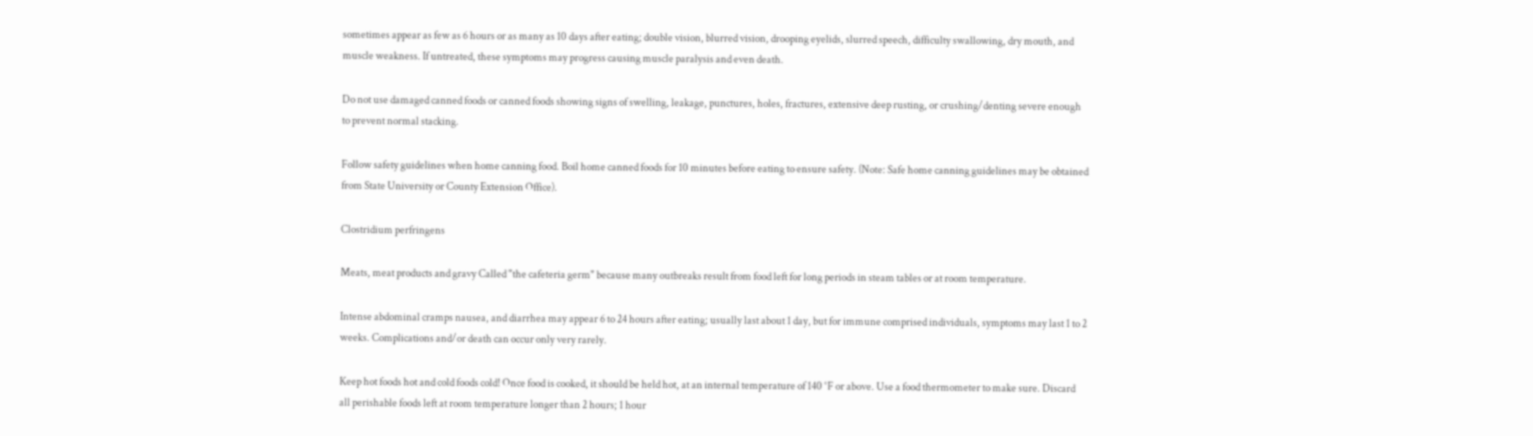sometimes appear as few as 6 hours or as many as 10 days after eating; double vision, blurred vision, drooping eyelids, slurred speech, difficulty swallowing, dry mouth, and muscle weakness. If untreated, these symptoms may progress causing muscle paralysis and even death.

Do not use damaged canned foods or canned foods showing signs of swelling, leakage, punctures, holes, fractures, extensive deep rusting, or crushing/denting severe enough to prevent normal stacking.

Follow safety guidelines when home canning food. Boil home canned foods for 10 minutes before eating to ensure safety. (Note: Safe home canning guidelines may be obtained from State University or County Extension Office).

Clostridium perfringens

Meats, meat products and gravy Called "the cafeteria germ" because many outbreaks result from food left for long periods in steam tables or at room temperature.

Intense abdominal cramps nausea, and diarrhea may appear 6 to 24 hours after eating; usually last about 1 day, but for immune comprised individuals, symptoms may last 1 to 2 weeks. Complications and/or death can occur only very rarely.

Keep hot foods hot and cold foods cold! Once food is cooked, it should be held hot, at an internal temperature of 140 °F or above. Use a food thermometer to make sure. Discard all perishable foods left at room temperature longer than 2 hours; 1 hour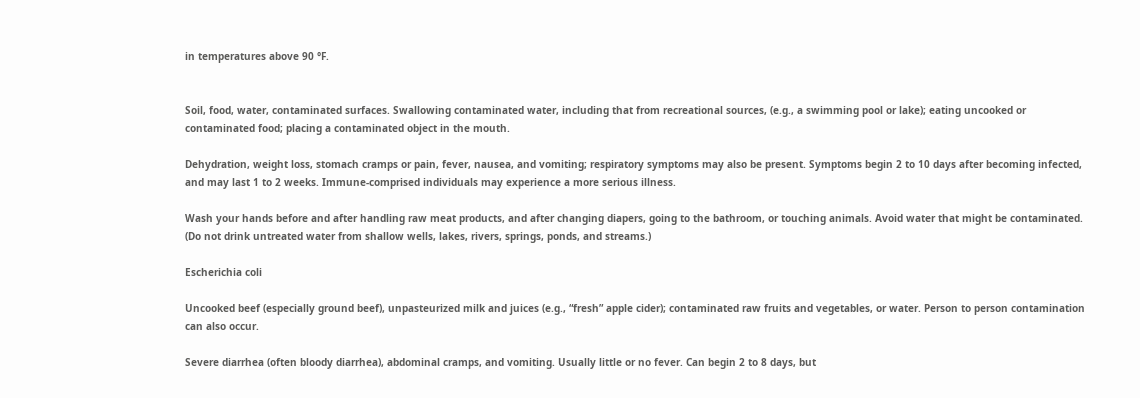in temperatures above 90 °F.


Soil, food, water, contaminated surfaces. Swallowing contaminated water, including that from recreational sources, (e.g., a swimming pool or lake); eating uncooked or contaminated food; placing a contaminated object in the mouth.

Dehydration, weight loss, stomach cramps or pain, fever, nausea, and vomiting; respiratory symptoms may also be present. Symptoms begin 2 to 10 days after becoming infected, and may last 1 to 2 weeks. Immune-comprised individuals may experience a more serious illness.

Wash your hands before and after handling raw meat products, and after changing diapers, going to the bathroom, or touching animals. Avoid water that might be contaminated. (Do not drink untreated water from shallow wells, lakes, rivers, springs, ponds, and streams.)

Escherichia coli

Uncooked beef (especially ground beef), unpasteurized milk and juices (e.g., “fresh” apple cider); contaminated raw fruits and vegetables, or water. Person to person contamination can also occur.

Severe diarrhea (often bloody diarrhea), abdominal cramps, and vomiting. Usually little or no fever. Can begin 2 to 8 days, but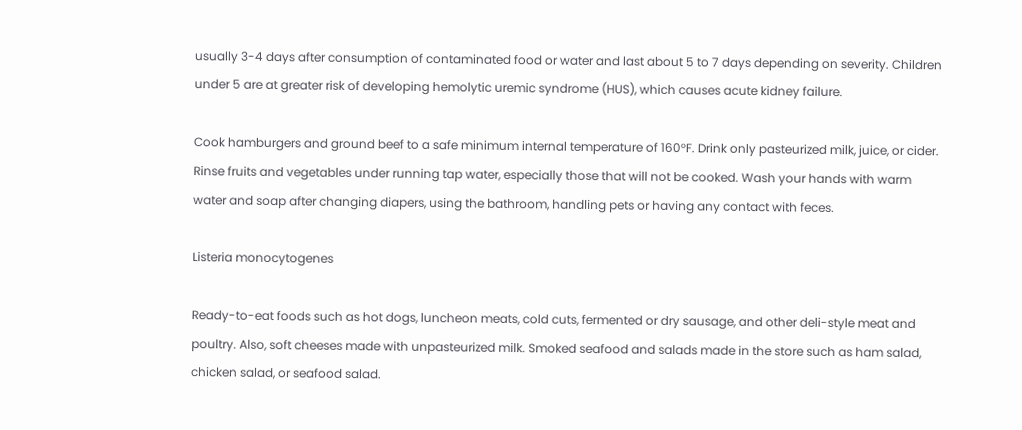usually 3-4 days after consumption of contaminated food or water and last about 5 to 7 days depending on severity. Children under 5 are at greater risk of developing hemolytic uremic syndrome (HUS), which causes acute kidney failure.

Cook hamburgers and ground beef to a safe minimum internal temperature of 160°F. Drink only pasteurized milk, juice, or cider. Rinse fruits and vegetables under running tap water, especially those that will not be cooked. Wash your hands with warm water and soap after changing diapers, using the bathroom, handling pets or having any contact with feces.

Listeria monocytogenes

Ready-to-eat foods such as hot dogs, luncheon meats, cold cuts, fermented or dry sausage, and other deli-style meat and poultry. Also, soft cheeses made with unpasteurized milk. Smoked seafood and salads made in the store such as ham salad, chicken salad, or seafood salad.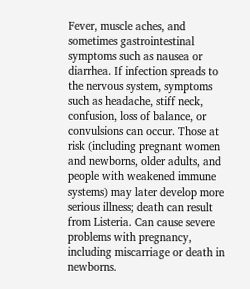Fever, muscle aches, and sometimes gastrointestinal symptoms such as nausea or diarrhea. If infection spreads to the nervous system, symptoms such as headache, stiff neck, confusion, loss of balance, or convulsions can occur. Those at risk (including pregnant women and newborns, older adults, and people with weakened immune systems) may later develop more serious illness; death can result from Listeria. Can cause severe problems with pregnancy, including miscarriage or death in newborns.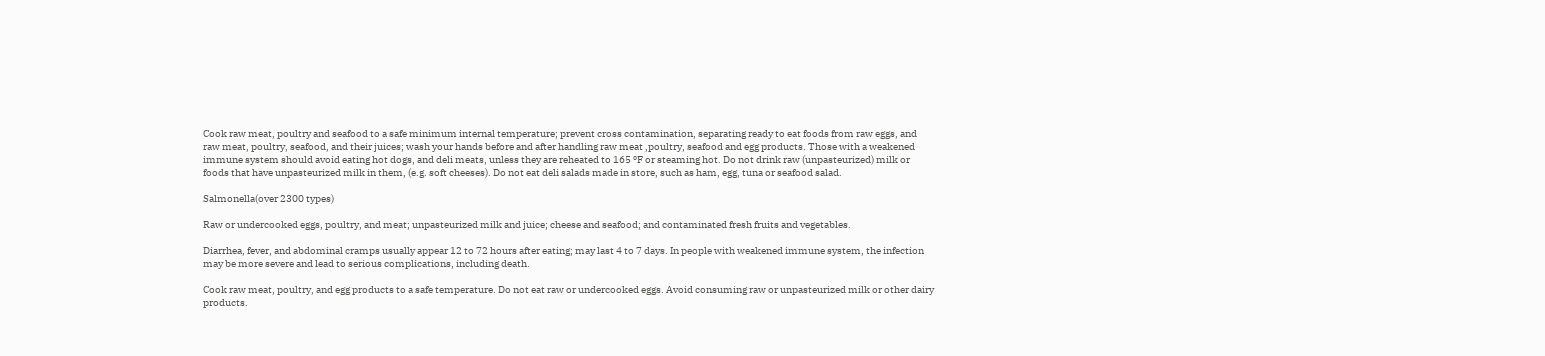Cook raw meat, poultry and seafood to a safe minimum internal temperature; prevent cross contamination, separating ready to eat foods from raw eggs, and raw meat, poultry, seafood, and their juices; wash your hands before and after handling raw meat ,poultry, seafood and egg products. Those with a weakened immune system should avoid eating hot dogs, and deli meats, unless they are reheated to 165 ºF or steaming hot. Do not drink raw (unpasteurized) milk or foods that have unpasteurized milk in them, (e.g. soft cheeses). Do not eat deli salads made in store, such as ham, egg, tuna or seafood salad.

Salmonella(over 2300 types)

Raw or undercooked eggs, poultry, and meat; unpasteurized milk and juice; cheese and seafood; and contaminated fresh fruits and vegetables.

Diarrhea, fever, and abdominal cramps usually appear 12 to 72 hours after eating; may last 4 to 7 days. In people with weakened immune system, the infection may be more severe and lead to serious complications, including death.

Cook raw meat, poultry, and egg products to a safe temperature. Do not eat raw or undercooked eggs. Avoid consuming raw or unpasteurized milk or other dairy products.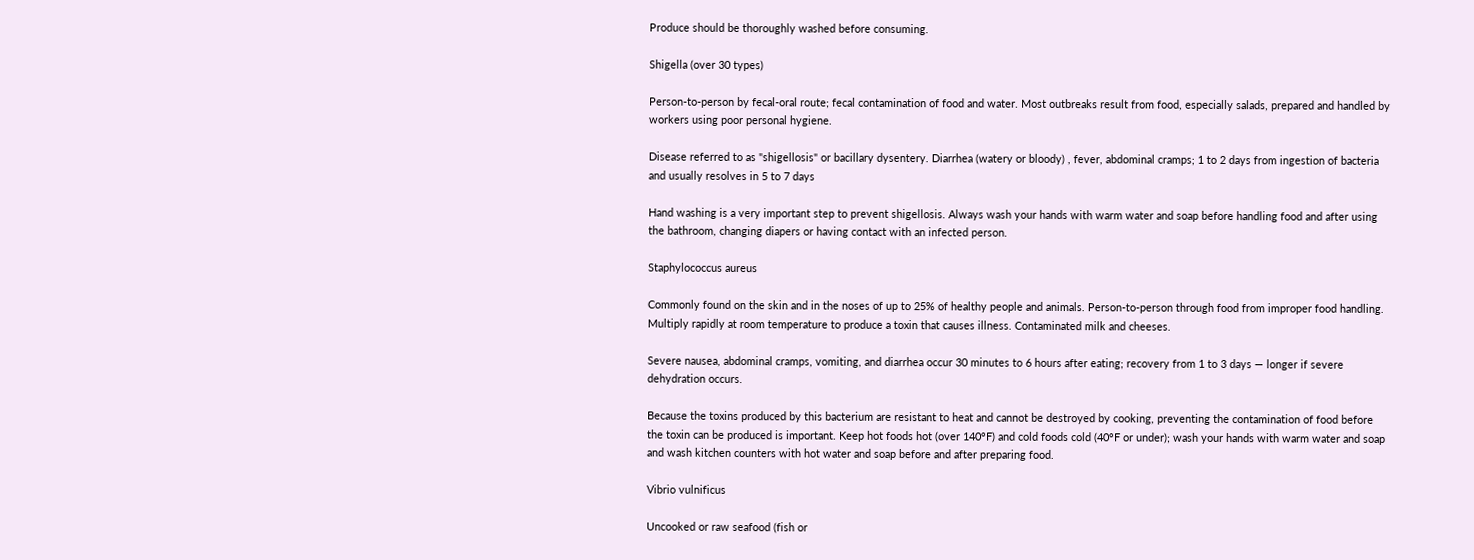Produce should be thoroughly washed before consuming.

Shigella (over 30 types)

Person-to-person by fecal-oral route; fecal contamination of food and water. Most outbreaks result from food, especially salads, prepared and handled by workers using poor personal hygiene.

Disease referred to as "shigellosis" or bacillary dysentery. Diarrhea (watery or bloody) , fever, abdominal cramps; 1 to 2 days from ingestion of bacteria and usually resolves in 5 to 7 days

Hand washing is a very important step to prevent shigellosis. Always wash your hands with warm water and soap before handling food and after using the bathroom, changing diapers or having contact with an infected person.

Staphylococcus aureus

Commonly found on the skin and in the noses of up to 25% of healthy people and animals. Person-to-person through food from improper food handling. Multiply rapidly at room temperature to produce a toxin that causes illness. Contaminated milk and cheeses.

Severe nausea, abdominal cramps, vomiting, and diarrhea occur 30 minutes to 6 hours after eating; recovery from 1 to 3 days — longer if severe dehydration occurs.

Because the toxins produced by this bacterium are resistant to heat and cannot be destroyed by cooking, preventing the contamination of food before the toxin can be produced is important. Keep hot foods hot (over 140°F) and cold foods cold (40°F or under); wash your hands with warm water and soap and wash kitchen counters with hot water and soap before and after preparing food.

Vibrio vulnificus

Uncooked or raw seafood (fish or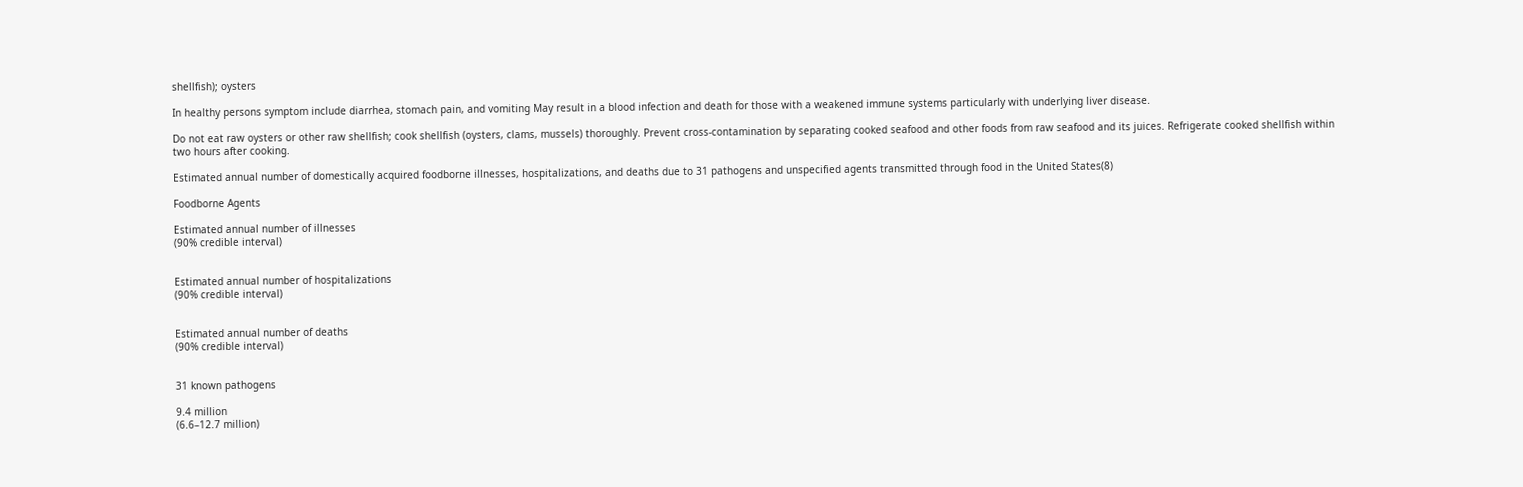shellfish); oysters

In healthy persons symptom include diarrhea, stomach pain, and vomiting May result in a blood infection and death for those with a weakened immune systems particularly with underlying liver disease.

Do not eat raw oysters or other raw shellfish; cook shellfish (oysters, clams, mussels) thoroughly. Prevent cross-contamination by separating cooked seafood and other foods from raw seafood and its juices. Refrigerate cooked shellfish within two hours after cooking.

Estimated annual number of domestically acquired foodborne illnesses, hospitalizations, and deaths due to 31 pathogens and unspecified agents transmitted through food in the United States(8)

Foodborne Agents

Estimated annual number of illnesses
(90% credible interval)


Estimated annual number of hospitalizations
(90% credible interval)


Estimated annual number of deaths
(90% credible interval)


31 known pathogens

9.4 million
(6.6–12.7 million)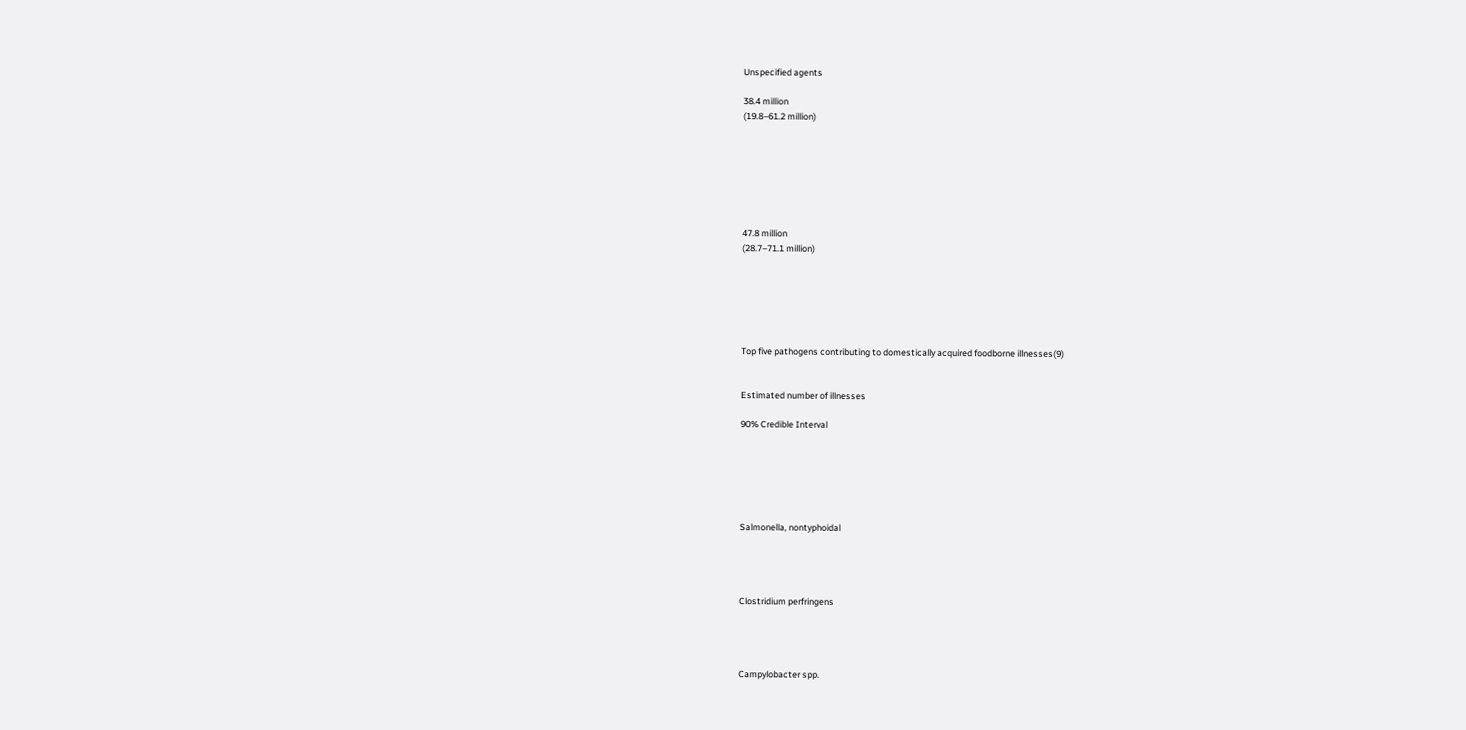Unspecified agents

38.4 million
(19.8–61.2 million)







47.8 million
(28.7–71.1 million)






Top five pathogens contributing to domestically acquired foodborne illnesses(9)


Estimated number of illnesses

90% Credible Interval






Salmonella, nontyphoidal




Clostridium perfringens




Campylobacter spp.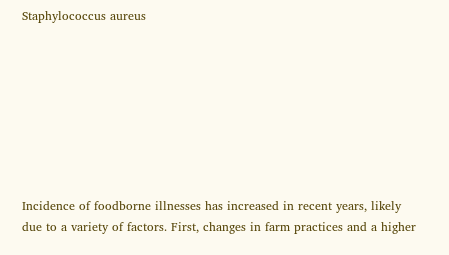Staphylococcus aureus








Incidence of foodborne illnesses has increased in recent years, likely due to a variety of factors. First, changes in farm practices and a higher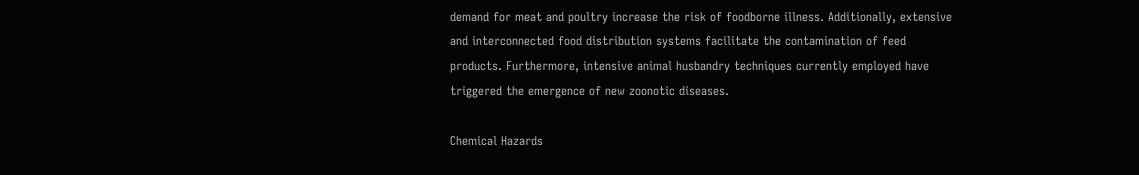demand for meat and poultry increase the risk of foodborne illness. Additionally, extensive and interconnected food distribution systems facilitate the contamination of feed products. Furthermore, intensive animal husbandry techniques currently employed have triggered the emergence of new zoonotic diseases.

Chemical Hazards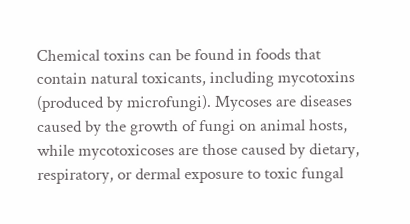Chemical toxins can be found in foods that contain natural toxicants, including mycotoxins (produced by microfungi). Mycoses are diseases caused by the growth of fungi on animal hosts, while mycotoxicoses are those caused by dietary, respiratory, or dermal exposure to toxic fungal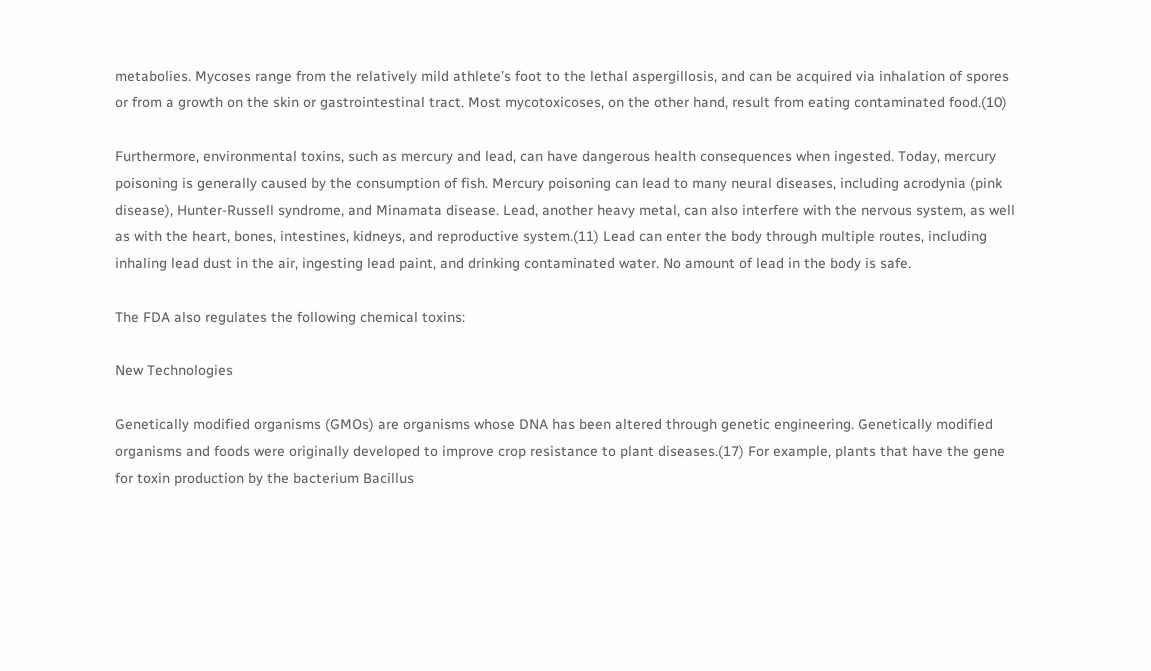metabolies. Mycoses range from the relatively mild athlete’s foot to the lethal aspergillosis, and can be acquired via inhalation of spores or from a growth on the skin or gastrointestinal tract. Most mycotoxicoses, on the other hand, result from eating contaminated food.(10)

Furthermore, environmental toxins, such as mercury and lead, can have dangerous health consequences when ingested. Today, mercury poisoning is generally caused by the consumption of fish. Mercury poisoning can lead to many neural diseases, including acrodynia (pink disease), Hunter-Russell syndrome, and Minamata disease. Lead, another heavy metal, can also interfere with the nervous system, as well as with the heart, bones, intestines, kidneys, and reproductive system.(11) Lead can enter the body through multiple routes, including inhaling lead dust in the air, ingesting lead paint, and drinking contaminated water. No amount of lead in the body is safe.

The FDA also regulates the following chemical toxins:

New Technologies

Genetically modified organisms (GMOs) are organisms whose DNA has been altered through genetic engineering. Genetically modified organisms and foods were originally developed to improve crop resistance to plant diseases.(17) For example, plants that have the gene for toxin production by the bacterium Bacillus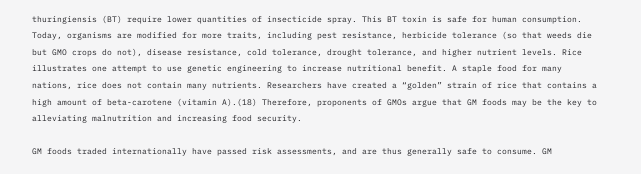thuringiensis (BT) require lower quantities of insecticide spray. This BT toxin is safe for human consumption. Today, organisms are modified for more traits, including pest resistance, herbicide tolerance (so that weeds die but GMO crops do not), disease resistance, cold tolerance, drought tolerance, and higher nutrient levels. Rice illustrates one attempt to use genetic engineering to increase nutritional benefit. A staple food for many nations, rice does not contain many nutrients. Researchers have created a “golden” strain of rice that contains a high amount of beta-carotene (vitamin A).(18) Therefore, proponents of GMOs argue that GM foods may be the key to alleviating malnutrition and increasing food security.

GM foods traded internationally have passed risk assessments, and are thus generally safe to consume. GM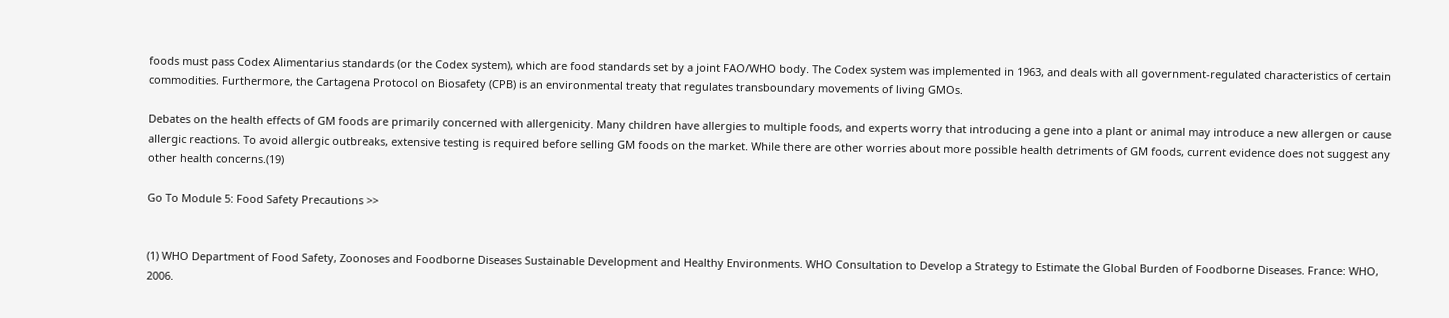foods must pass Codex Alimentarius standards (or the Codex system), which are food standards set by a joint FAO/WHO body. The Codex system was implemented in 1963, and deals with all government-regulated characteristics of certain commodities. Furthermore, the Cartagena Protocol on Biosafety (CPB) is an environmental treaty that regulates transboundary movements of living GMOs.

Debates on the health effects of GM foods are primarily concerned with allergenicity. Many children have allergies to multiple foods, and experts worry that introducing a gene into a plant or animal may introduce a new allergen or cause allergic reactions. To avoid allergic outbreaks, extensive testing is required before selling GM foods on the market. While there are other worries about more possible health detriments of GM foods, current evidence does not suggest any other health concerns.(19)

Go To Module 5: Food Safety Precautions >>


(1) WHO Department of Food Safety, Zoonoses and Foodborne Diseases Sustainable Development and Healthy Environments. WHO Consultation to Develop a Strategy to Estimate the Global Burden of Foodborne Diseases. France: WHO, 2006.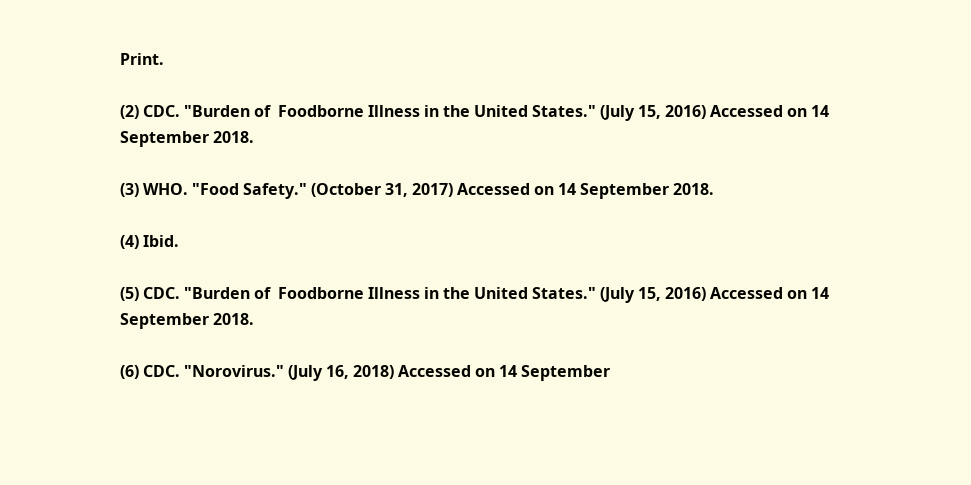Print.

(2) CDC. "Burden of  Foodborne Illness in the United States." (July 15, 2016) Accessed on 14 September 2018.

(3) WHO. "Food Safety." (October 31, 2017) Accessed on 14 September 2018.

(4) Ibid.

(5) CDC. "Burden of  Foodborne Illness in the United States." (July 15, 2016) Accessed on 14 September 2018.

(6) CDC. "Norovirus." (July 16, 2018) Accessed on 14 September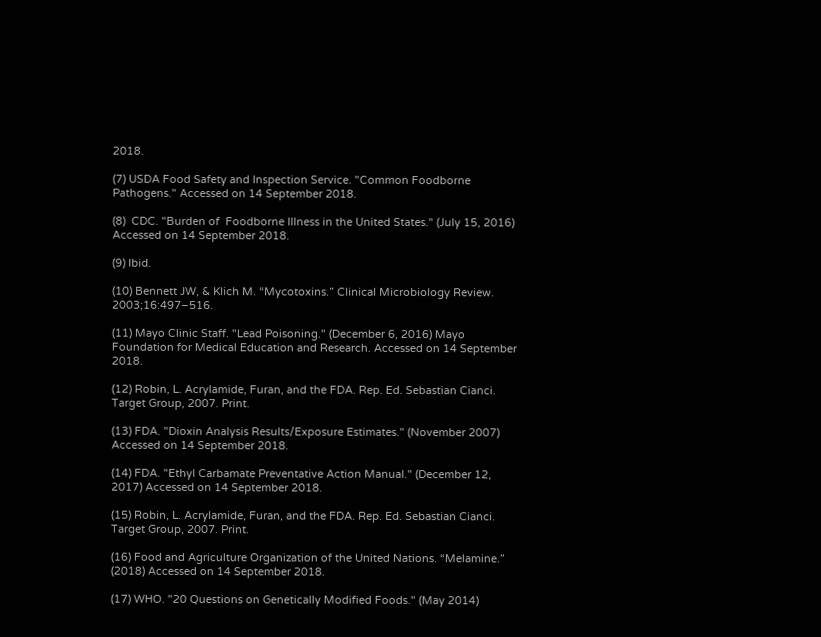2018.

(7) USDA Food Safety and Inspection Service. "Common Foodborne Pathogens." Accessed on 14 September 2018.

(8)  CDC. "Burden of  Foodborne Illness in the United States." (July 15, 2016) Accessed on 14 September 2018.

(9) Ibid.

(10) Bennett JW, & Klich M. “Mycotoxins.” Clinical Microbiology Review. 2003;16:497–516.

(11) Mayo Clinic Staff. "Lead Poisoning." (December 6, 2016) Mayo Foundation for Medical Education and Research. Accessed on 14 September 2018.

(12) Robin, L. Acrylamide, Furan, and the FDA. Rep. Ed. Sebastian Cianci. Target Group, 2007. Print.

(13) FDA. "Dioxin Analysis Results/Exposure Estimates." (November 2007) Accessed on 14 September 2018.

(14) FDA. "Ethyl Carbamate Preventative Action Manual." (December 12, 2017) Accessed on 14 September 2018.

(15) Robin, L. Acrylamide, Furan, and the FDA. Rep. Ed. Sebastian Cianci. Target Group, 2007. Print.

(16) Food and Agriculture Organization of the United Nations. “Melamine.” (2018) Accessed on 14 September 2018.

(17) WHO. "20 Questions on Genetically Modified Foods." (May 2014)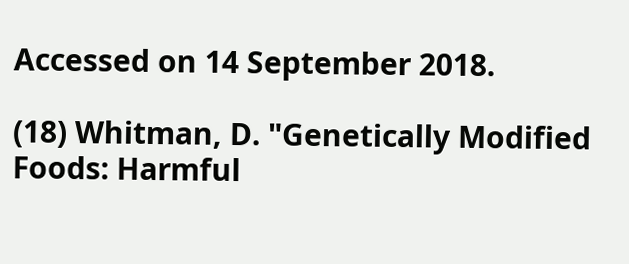Accessed on 14 September 2018.

(18) Whitman, D. "Genetically Modified Foods: Harmful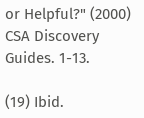or Helpful?" (2000) CSA Discovery Guides. 1-13.

(19) Ibid.